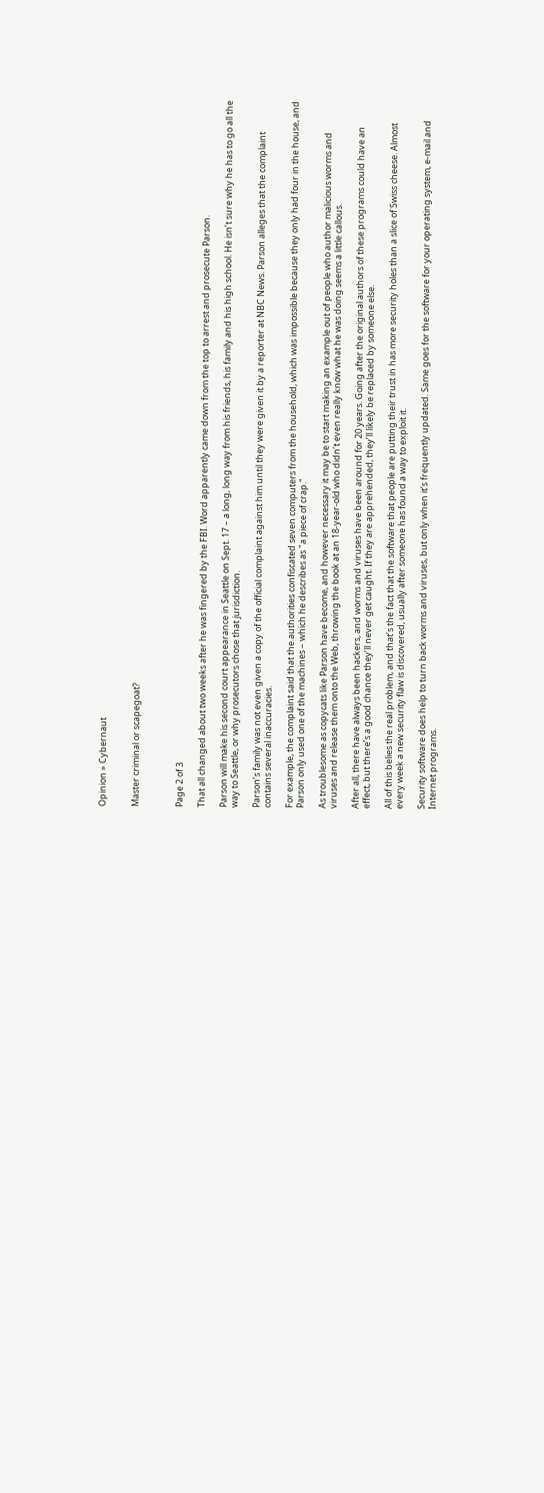Opinion » Cybernaut


Master criminal or scapegoat?



Page 2 of 3

That all changed about two weeks after he was fingered by the FBI. Word apparently came down from the top to arrest and prosecute Parson.

Parson will make his second court appearance in Seattle on Sept. 17 – a long, long way from his friends, his family and his high school. He isn’t sure why he has to go all the way to Seattle, or why prosecutors chose that jurisdiction.

Parson’s family was not even given a copy of the official complaint against him until they were given it by a reporter at NBC News. Parson alleges that the complaint contains several inaccuracies.

For example, the complaint said that the authorities confiscated seven computers from the household, which was impossible because they only had four in the house, and Parson only used one of the machines – which he describes as "a piece of crap."

As troublesome as copycats like Parson have become, and however necessary it may be to start making an example out of people who author malicious worms and viruses and release them onto the Web, throwing the book at an 18-year-old who didn’t even really know what he was doing seems a little callous.

After all, there have always been hackers, and worms and viruses have been around for 20 years. Going after the original authors of these programs could have an effect, but there’s a good chance they’ll never get caught. If they are apprehended, they’ll likely be replaced by someone else.

All of this belies the real problem, and that’s the fact that the software that people are putting their trust in has more security holes than a slice of Swiss cheese. Almost every week a new security flaw is discovered, usually after someone has found a way to exploit it.

Security software does help to turn back worms and viruses, but only when it’s frequently updated. Same goes for the software for your operating system, e-mail and Internet programs.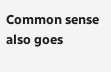Common sense also goes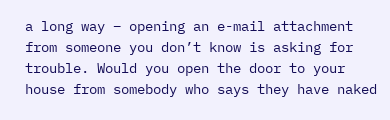a long way – opening an e-mail attachment from someone you don’t know is asking for trouble. Would you open the door to your house from somebody who says they have naked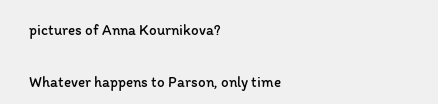pictures of Anna Kournikova?

Whatever happens to Parson, only time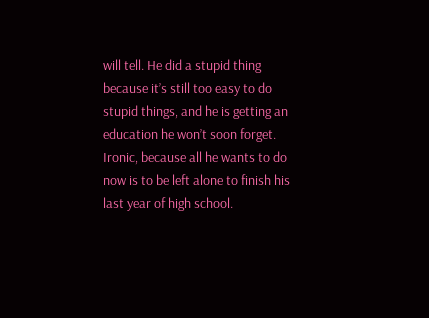will tell. He did a stupid thing because it’s still too easy to do stupid things, and he is getting an education he won’t soon forget. Ironic, because all he wants to do now is to be left alone to finish his last year of high school.